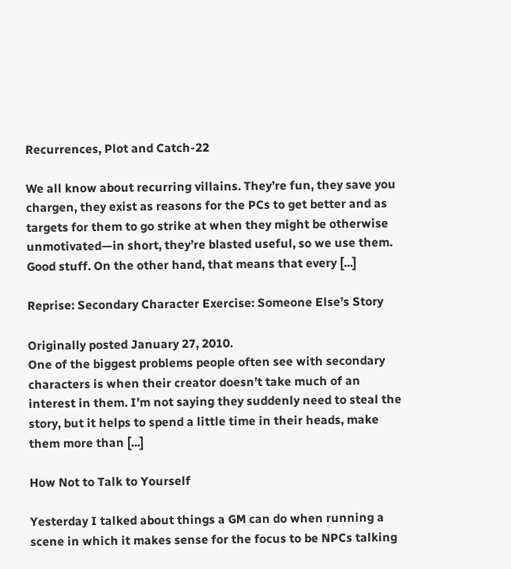Recurrences, Plot and Catch-22

We all know about recurring villains. They’re fun, they save you chargen, they exist as reasons for the PCs to get better and as targets for them to go strike at when they might be otherwise unmotivated—in short, they’re blasted useful, so we use them. Good stuff. On the other hand, that means that every [...]

Reprise: Secondary Character Exercise: Someone Else’s Story

Originally posted January 27, 2010.
One of the biggest problems people often see with secondary characters is when their creator doesn’t take much of an interest in them. I’m not saying they suddenly need to steal the story, but it helps to spend a little time in their heads, make them more than [...]

How Not to Talk to Yourself

Yesterday I talked about things a GM can do when running a scene in which it makes sense for the focus to be NPCs talking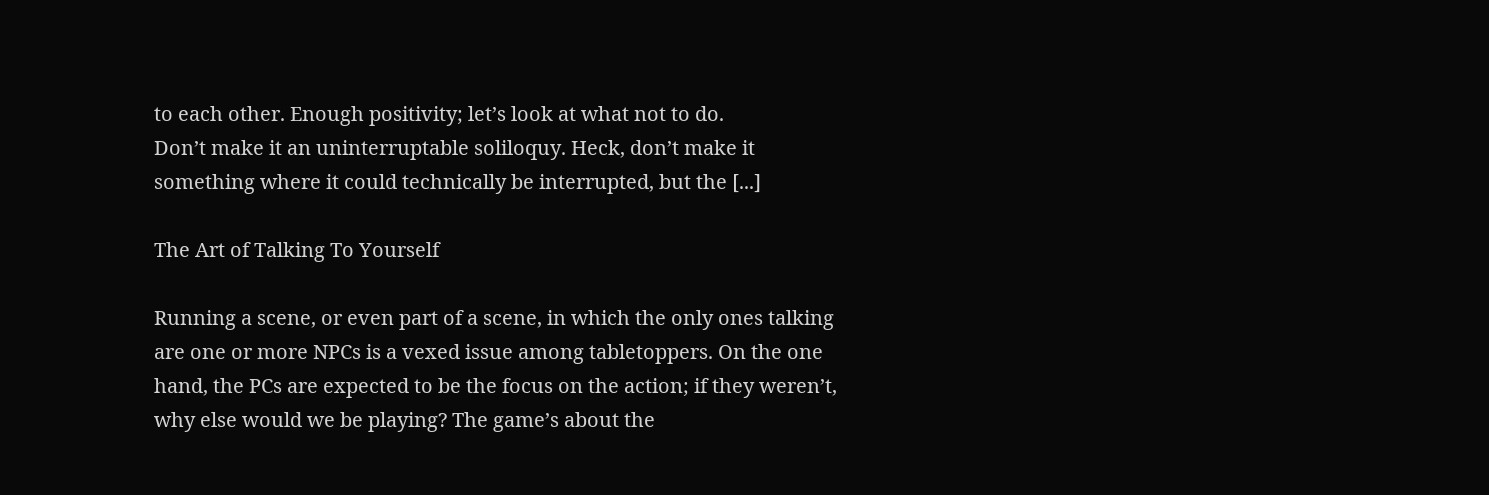to each other. Enough positivity; let’s look at what not to do.
Don’t make it an uninterruptable soliloquy. Heck, don’t make it something where it could technically be interrupted, but the [...]

The Art of Talking To Yourself

Running a scene, or even part of a scene, in which the only ones talking are one or more NPCs is a vexed issue among tabletoppers. On the one hand, the PCs are expected to be the focus on the action; if they weren’t, why else would we be playing? The game’s about the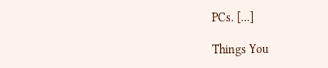PCs. [...]

Things You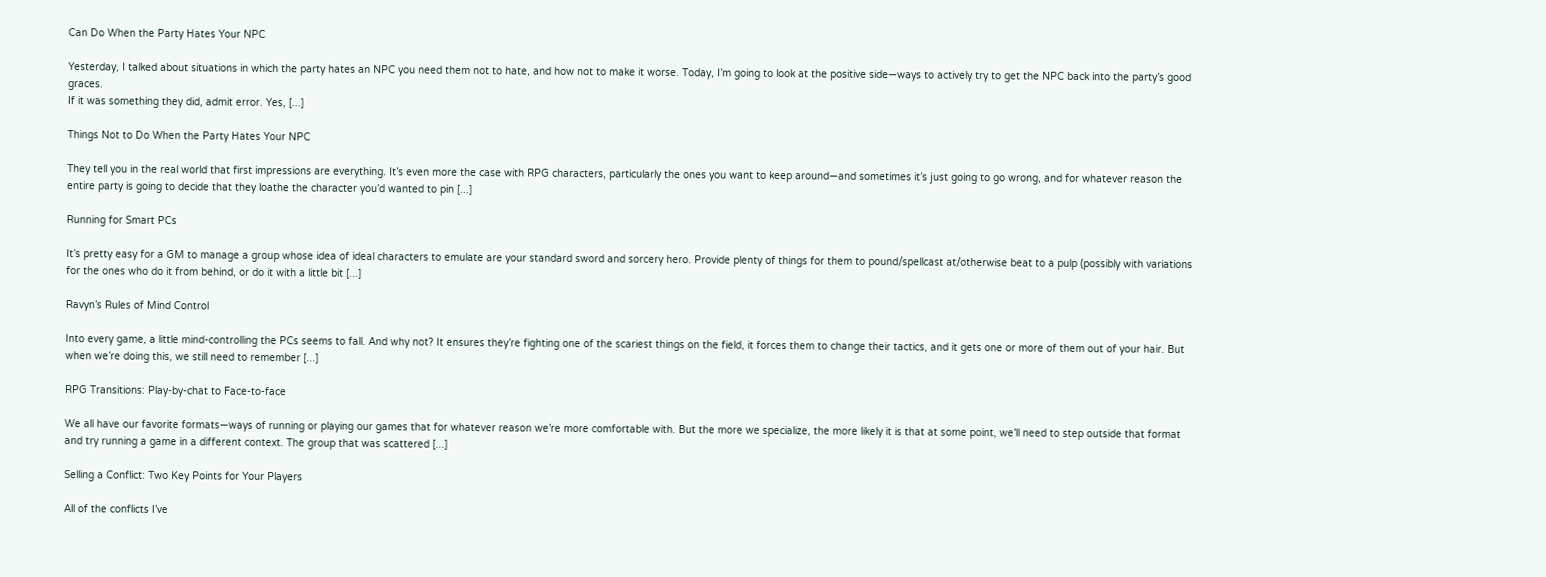Can Do When the Party Hates Your NPC

Yesterday, I talked about situations in which the party hates an NPC you need them not to hate, and how not to make it worse. Today, I’m going to look at the positive side—ways to actively try to get the NPC back into the party’s good graces.
If it was something they did, admit error. Yes, [...]

Things Not to Do When the Party Hates Your NPC

They tell you in the real world that first impressions are everything. It’s even more the case with RPG characters, particularly the ones you want to keep around—and sometimes it’s just going to go wrong, and for whatever reason the entire party is going to decide that they loathe the character you’d wanted to pin [...]

Running for Smart PCs

It’s pretty easy for a GM to manage a group whose idea of ideal characters to emulate are your standard sword and sorcery hero. Provide plenty of things for them to pound/spellcast at/otherwise beat to a pulp (possibly with variations for the ones who do it from behind, or do it with a little bit [...]

Ravyn’s Rules of Mind Control

Into every game, a little mind-controlling the PCs seems to fall. And why not? It ensures they’re fighting one of the scariest things on the field, it forces them to change their tactics, and it gets one or more of them out of your hair. But when we’re doing this, we still need to remember [...]

RPG Transitions: Play-by-chat to Face-to-face

We all have our favorite formats—ways of running or playing our games that for whatever reason we’re more comfortable with. But the more we specialize, the more likely it is that at some point, we’ll need to step outside that format and try running a game in a different context. The group that was scattered [...]

Selling a Conflict: Two Key Points for Your Players

All of the conflicts I’ve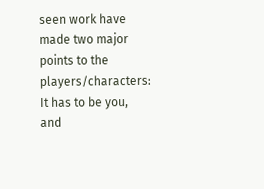seen work have made two major points to the players/characters: It has to be you, and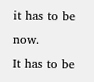it has to be now.
It has to be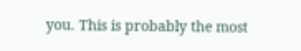you. This is probably the most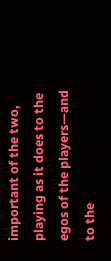important of the two, playing as it does to the egos of the players—and to the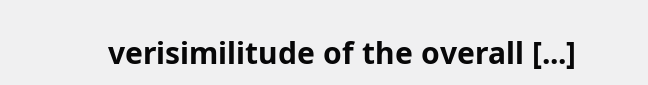verisimilitude of the overall [...]